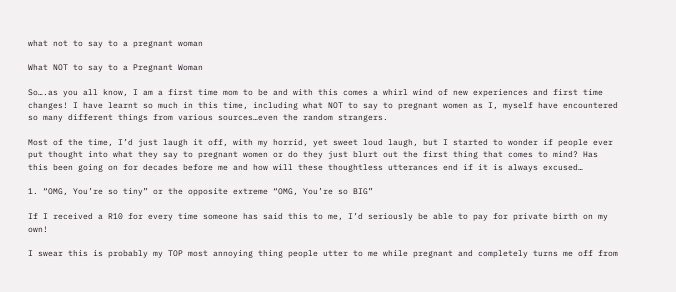what not to say to a pregnant woman

What NOT to say to a Pregnant Woman

So….as you all know, I am a first time mom to be and with this comes a whirl wind of new experiences and first time changes! I have learnt so much in this time, including what NOT to say to pregnant women as I, myself have encountered so many different things from various sources…even the random strangers.

Most of the time, I’d just laugh it off, with my horrid, yet sweet loud laugh, but I started to wonder if people ever put thought into what they say to pregnant women or do they just blurt out the first thing that comes to mind? Has this been going on for decades before me and how will these thoughtless utterances end if it is always excused…

1. “OMG, You’re so tiny” or the opposite extreme “OMG, You’re so BIG”

If I received a R10 for every time someone has said this to me, I’d seriously be able to pay for private birth on my own!

I swear this is probably my TOP most annoying thing people utter to me while pregnant and completely turns me off from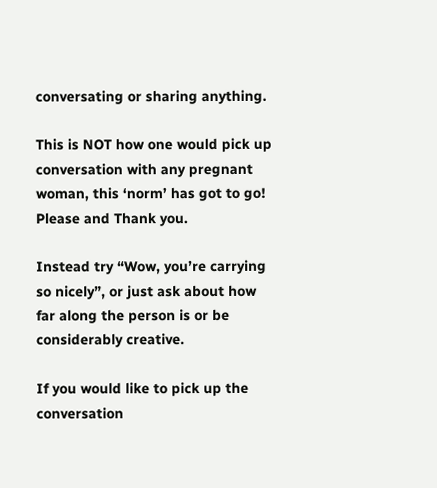conversating or sharing anything.

This is NOT how one would pick up conversation with any pregnant woman, this ‘norm’ has got to go! Please and Thank you.

Instead try “Wow, you’re carrying so nicely”, or just ask about how far along the person is or be considerably creative.

If you would like to pick up the conversation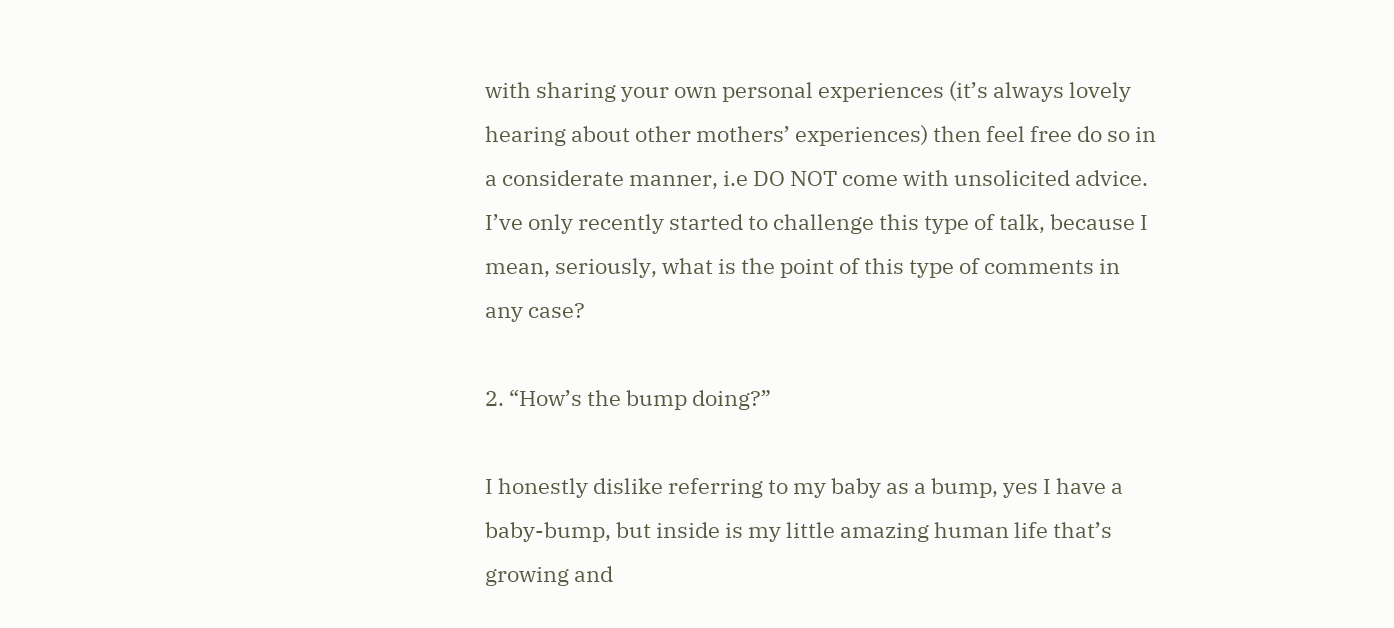with sharing your own personal experiences (it’s always lovely hearing about other mothers’ experiences) then feel free do so in a considerate manner, i.e DO NOT come with unsolicited advice. I’ve only recently started to challenge this type of talk, because I mean, seriously, what is the point of this type of comments in any case?

2. “How’s the bump doing?”

I honestly dislike referring to my baby as a bump, yes I have a baby-bump, but inside is my little amazing human life that’s growing and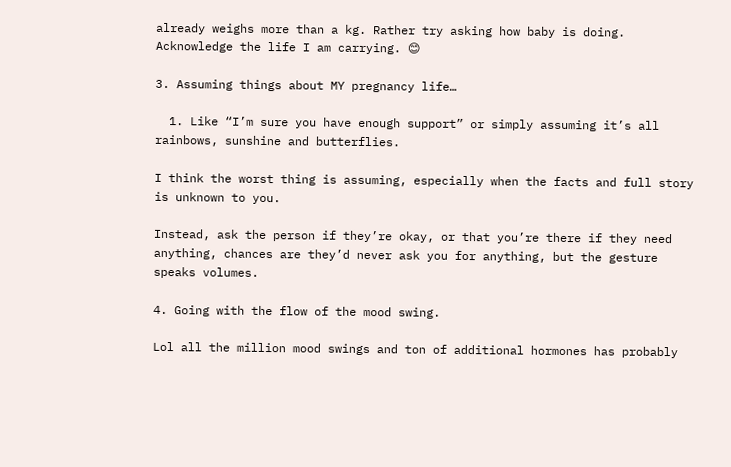already weighs more than a kg. Rather try asking how baby is doing. Acknowledge the life I am carrying. 😊

3. Assuming things about MY pregnancy life…

  1. Like “I’m sure you have enough support” or simply assuming it’s all rainbows, sunshine and butterflies.

I think the worst thing is assuming, especially when the facts and full story is unknown to you.

Instead, ask the person if they’re okay, or that you’re there if they need anything, chances are they’d never ask you for anything, but the gesture speaks volumes.

4. Going with the flow of the mood swing.

Lol all the million mood swings and ton of additional hormones has probably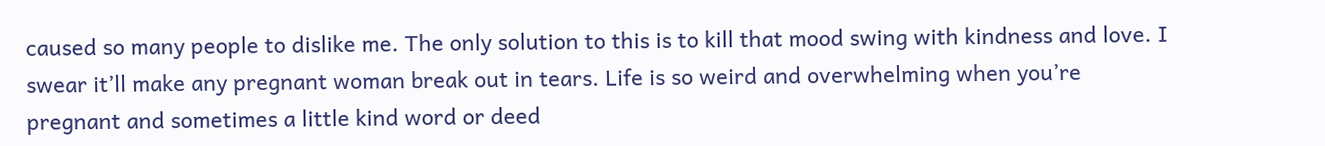caused so many people to dislike me. The only solution to this is to kill that mood swing with kindness and love. I swear it’ll make any pregnant woman break out in tears. Life is so weird and overwhelming when you’re pregnant and sometimes a little kind word or deed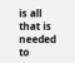is all that is needed to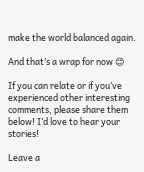make the world balanced again.

And that’s a wrap for now 😊

If you can relate or if you’ve experienced other interesting comments, please share them below! I’d love to hear your stories!

Leave a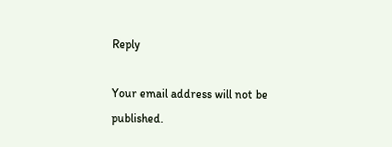Reply

Your email address will not be published.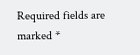Required fields are marked *